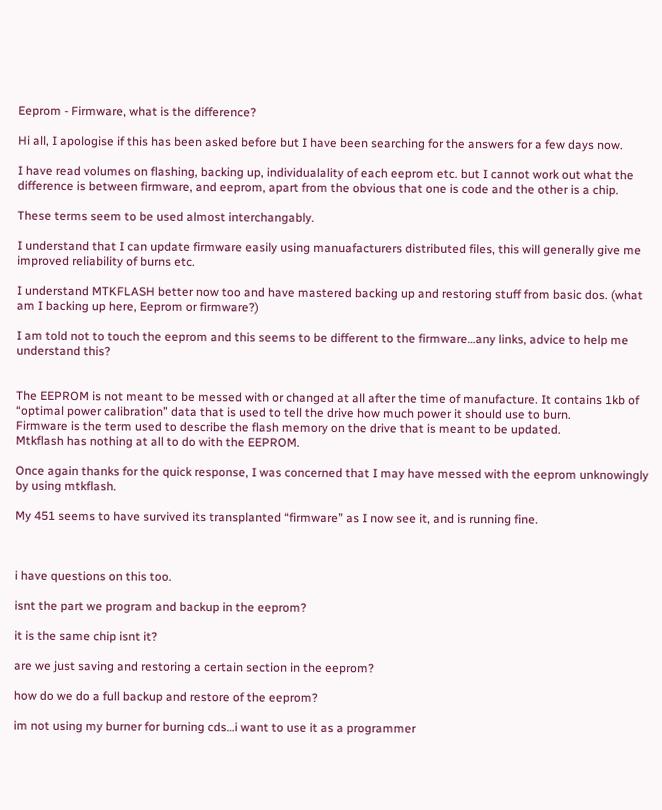Eeprom - Firmware, what is the difference?

Hi all, I apologise if this has been asked before but I have been searching for the answers for a few days now.

I have read volumes on flashing, backing up, individualality of each eeprom etc. but I cannot work out what the difference is between firmware, and eeprom, apart from the obvious that one is code and the other is a chip.

These terms seem to be used almost interchangably.

I understand that I can update firmware easily using manuafacturers distributed files, this will generally give me improved reliability of burns etc.

I understand MTKFLASH better now too and have mastered backing up and restoring stuff from basic dos. (what am I backing up here, Eeprom or firmware?)

I am told not to touch the eeprom and this seems to be different to the firmware…any links, advice to help me understand this?


The EEPROM is not meant to be messed with or changed at all after the time of manufacture. It contains 1kb of “optimal power calibration” data that is used to tell the drive how much power it should use to burn.
Firmware is the term used to describe the flash memory on the drive that is meant to be updated.
Mtkflash has nothing at all to do with the EEPROM.

Once again thanks for the quick response, I was concerned that I may have messed with the eeprom unknowingly by using mtkflash.

My 451 seems to have survived its transplanted “firmware” as I now see it, and is running fine.



i have questions on this too.

isnt the part we program and backup in the eeprom?

it is the same chip isnt it?

are we just saving and restoring a certain section in the eeprom?

how do we do a full backup and restore of the eeprom?

im not using my burner for burning cds…i want to use it as a programmer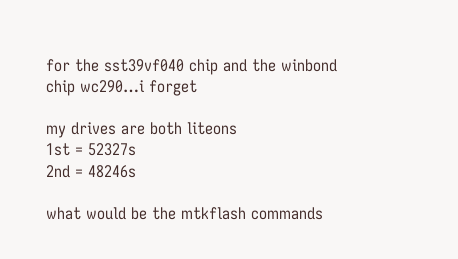for the sst39vf040 chip and the winbond chip wc290…i forget

my drives are both liteons
1st = 52327s
2nd = 48246s

what would be the mtkflash commands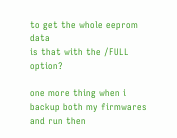to get the whole eeprom data
is that with the /FULL option?

one more thing when i backup both my firmwares and run then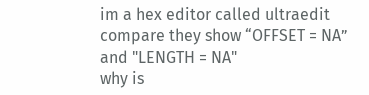im a hex editor called ultraedit compare they show “OFFSET = NA” and "LENGTH = NA"
why is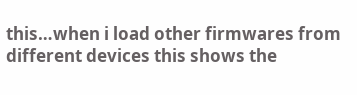this…when i load other firmwares from different devices this shows the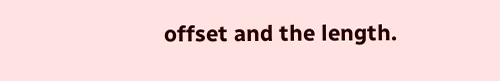offset and the length.